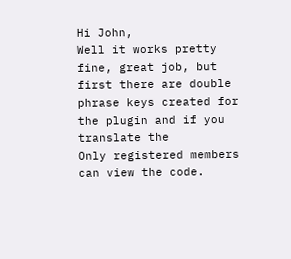Hi John,
Well it works pretty fine, great job, but first there are double phrase keys created for the plugin and if you translate the
Only registered members can view the code.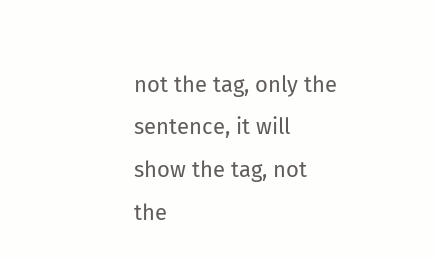not the tag, only the sentence, it will show the tag, not the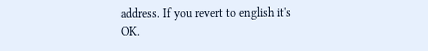address. If you revert to english it's OK.